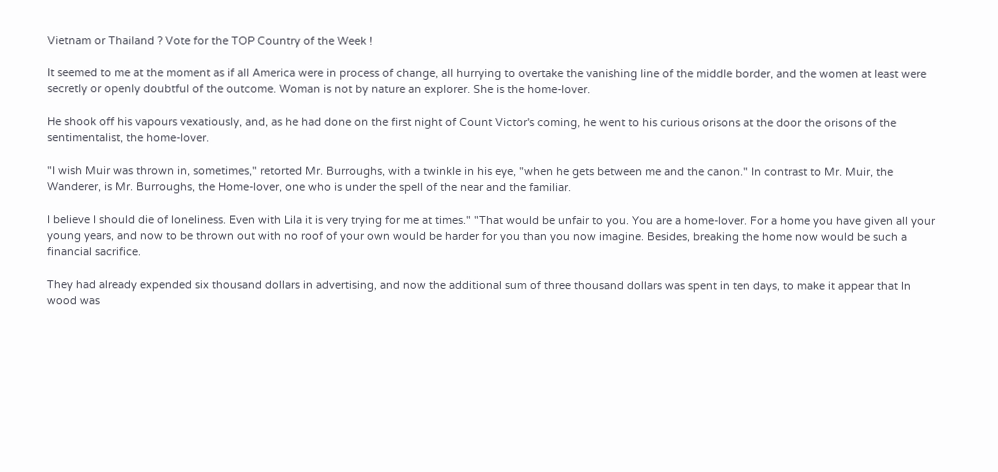Vietnam or Thailand ? Vote for the TOP Country of the Week !

It seemed to me at the moment as if all America were in process of change, all hurrying to overtake the vanishing line of the middle border, and the women at least were secretly or openly doubtful of the outcome. Woman is not by nature an explorer. She is the home-lover.

He shook off his vapours vexatiously, and, as he had done on the first night of Count Victor's coming, he went to his curious orisons at the door the orisons of the sentimentalist, the home-lover.

"I wish Muir was thrown in, sometimes," retorted Mr. Burroughs, with a twinkle in his eye, "when he gets between me and the canon." In contrast to Mr. Muir, the Wanderer, is Mr. Burroughs, the Home-lover, one who is under the spell of the near and the familiar.

I believe I should die of loneliness. Even with Lila it is very trying for me at times." "That would be unfair to you. You are a home-lover. For a home you have given all your young years, and now to be thrown out with no roof of your own would be harder for you than you now imagine. Besides, breaking the home now would be such a financial sacrifice.

They had already expended six thousand dollars in advertising, and now the additional sum of three thousand dollars was spent in ten days, to make it appear that In wood was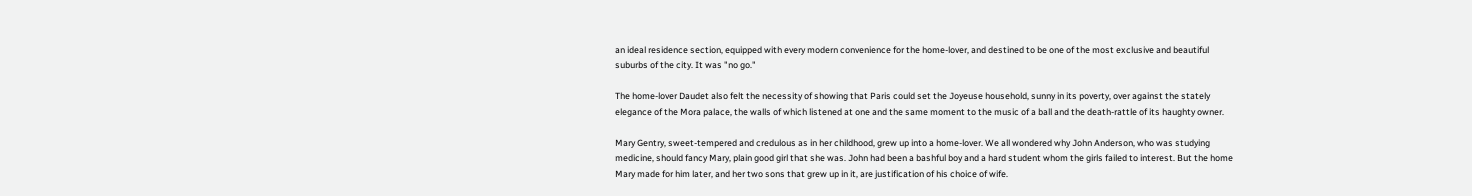an ideal residence section, equipped with every modern convenience for the home-lover, and destined to be one of the most exclusive and beautiful suburbs of the city. It was "no go."

The home-lover Daudet also felt the necessity of showing that Paris could set the Joyeuse household, sunny in its poverty, over against the stately elegance of the Mora palace, the walls of which listened at one and the same moment to the music of a ball and the death-rattle of its haughty owner.

Mary Gentry, sweet-tempered and credulous as in her childhood, grew up into a home-lover. We all wondered why John Anderson, who was studying medicine, should fancy Mary, plain good girl that she was. John had been a bashful boy and a hard student whom the girls failed to interest. But the home Mary made for him later, and her two sons that grew up in it, are justification of his choice of wife.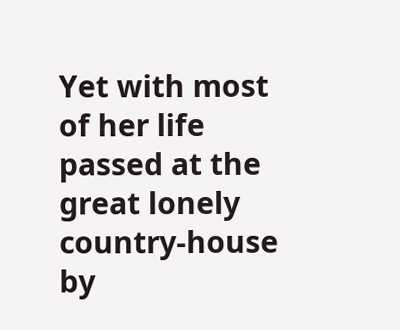Yet with most of her life passed at the great lonely country-house by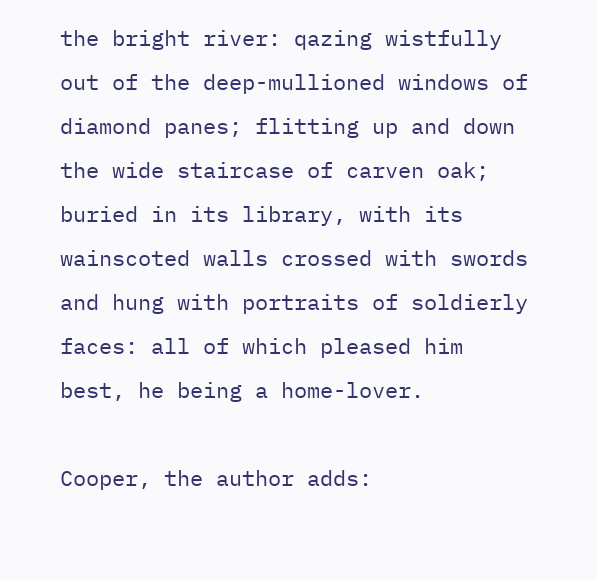the bright river: qazing wistfully out of the deep-mullioned windows of diamond panes; flitting up and down the wide staircase of carven oak; buried in its library, with its wainscoted walls crossed with swords and hung with portraits of soldierly faces: all of which pleased him best, he being a home-lover.

Cooper, the author adds: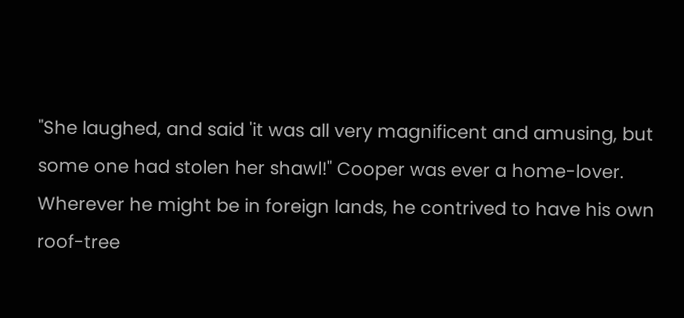"She laughed, and said 'it was all very magnificent and amusing, but some one had stolen her shawl!" Cooper was ever a home-lover. Wherever he might be in foreign lands, he contrived to have his own roof-tree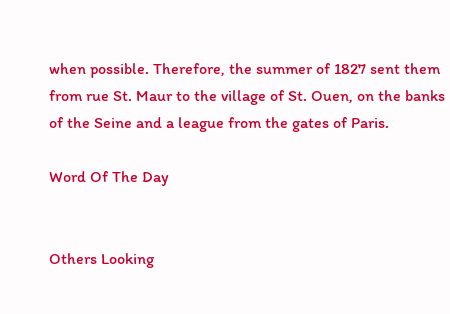when possible. Therefore, the summer of 1827 sent them from rue St. Maur to the village of St. Ouen, on the banks of the Seine and a league from the gates of Paris.

Word Of The Day


Others Looking